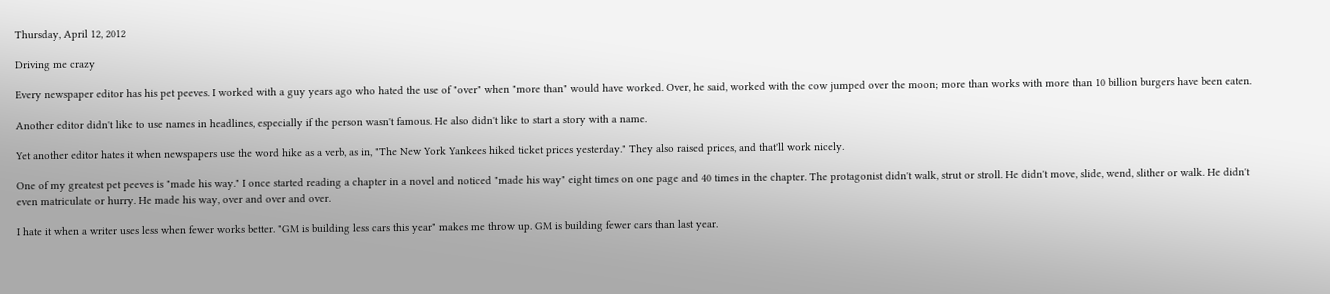Thursday, April 12, 2012

Driving me crazy

Every newspaper editor has his pet peeves. I worked with a guy years ago who hated the use of "over" when "more than" would have worked. Over, he said, worked with the cow jumped over the moon; more than works with more than 10 billion burgers have been eaten.

Another editor didn't like to use names in headlines, especially if the person wasn't famous. He also didn't like to start a story with a name.

Yet another editor hates it when newspapers use the word hike as a verb, as in, "The New York Yankees hiked ticket prices yesterday." They also raised prices, and that'll work nicely.

One of my greatest pet peeves is "made his way." I once started reading a chapter in a novel and noticed "made his way" eight times on one page and 40 times in the chapter. The protagonist didn't walk, strut or stroll. He didn't move, slide, wend, slither or walk. He didn't even matriculate or hurry. He made his way, over and over and over.

I hate it when a writer uses less when fewer works better. "GM is building less cars this year" makes me throw up. GM is building fewer cars than last year.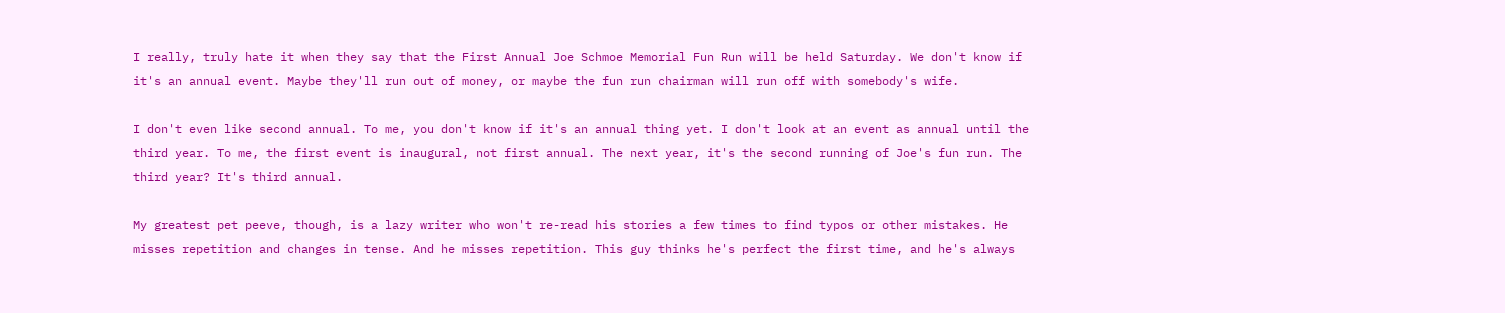I really, truly hate it when they say that the First Annual Joe Schmoe Memorial Fun Run will be held Saturday. We don't know if it's an annual event. Maybe they'll run out of money, or maybe the fun run chairman will run off with somebody's wife.

I don't even like second annual. To me, you don't know if it's an annual thing yet. I don't look at an event as annual until the third year. To me, the first event is inaugural, not first annual. The next year, it's the second running of Joe's fun run. The third year? It's third annual.

My greatest pet peeve, though, is a lazy writer who won't re-read his stories a few times to find typos or other mistakes. He misses repetition and changes in tense. And he misses repetition. This guy thinks he's perfect the first time, and he's always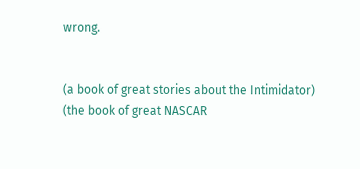wrong.


(a book of great stories about the Intimidator)
(the book of great NASCAR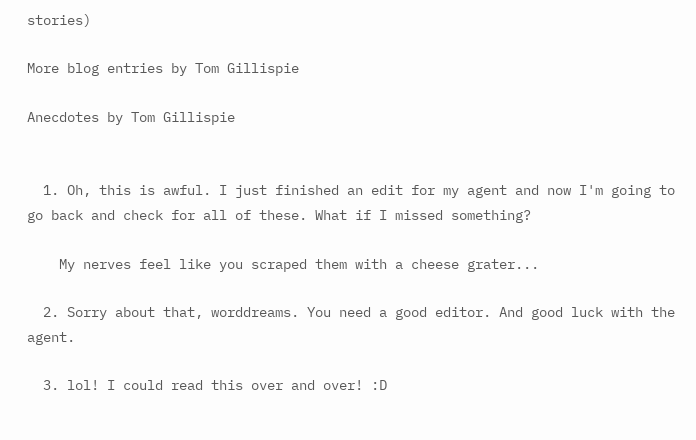stories)

More blog entries by Tom Gillispie

Anecdotes by Tom Gillispie


  1. Oh, this is awful. I just finished an edit for my agent and now I'm going to go back and check for all of these. What if I missed something?

    My nerves feel like you scraped them with a cheese grater...

  2. Sorry about that, worddreams. You need a good editor. And good luck with the agent.

  3. lol! I could read this over and over! :D